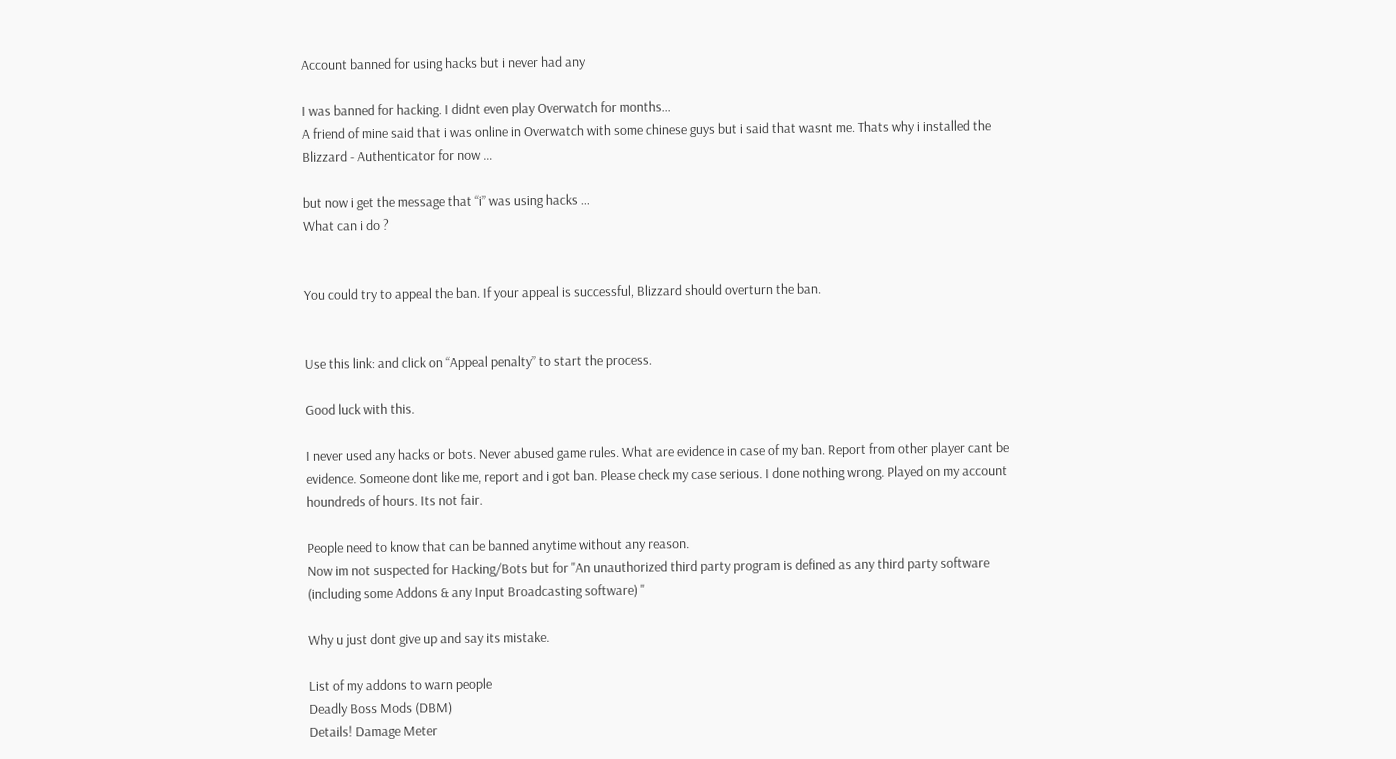Account banned for using hacks but i never had any

I was banned for hacking. I didnt even play Overwatch for months…
A friend of mine said that i was online in Overwatch with some chinese guys but i said that wasnt me. Thats why i installed the Blizzard - Authenticator for now …

but now i get the message that “i” was using hacks …
What can i do ?


You could try to appeal the ban. If your appeal is successful, Blizzard should overturn the ban.


Use this link: and click on “Appeal penalty” to start the process.

Good luck with this.

I never used any hacks or bots. Never abused game rules. What are evidence in case of my ban. Report from other player cant be evidence. Someone dont like me, report and i got ban. Please check my case serious. I done nothing wrong. Played on my account houndreds of hours. Its not fair.

People need to know that can be banned anytime without any reason.
Now im not suspected for Hacking/Bots but for "An unauthorized third party program is defined as any third party software (including some Addons & any Input Broadcasting software) "

Why u just dont give up and say its mistake.

List of my addons to warn people
Deadly Boss Mods (DBM)
Details! Damage Meter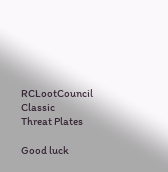RCLootCouncil Classic
Threat Plates

Good luck